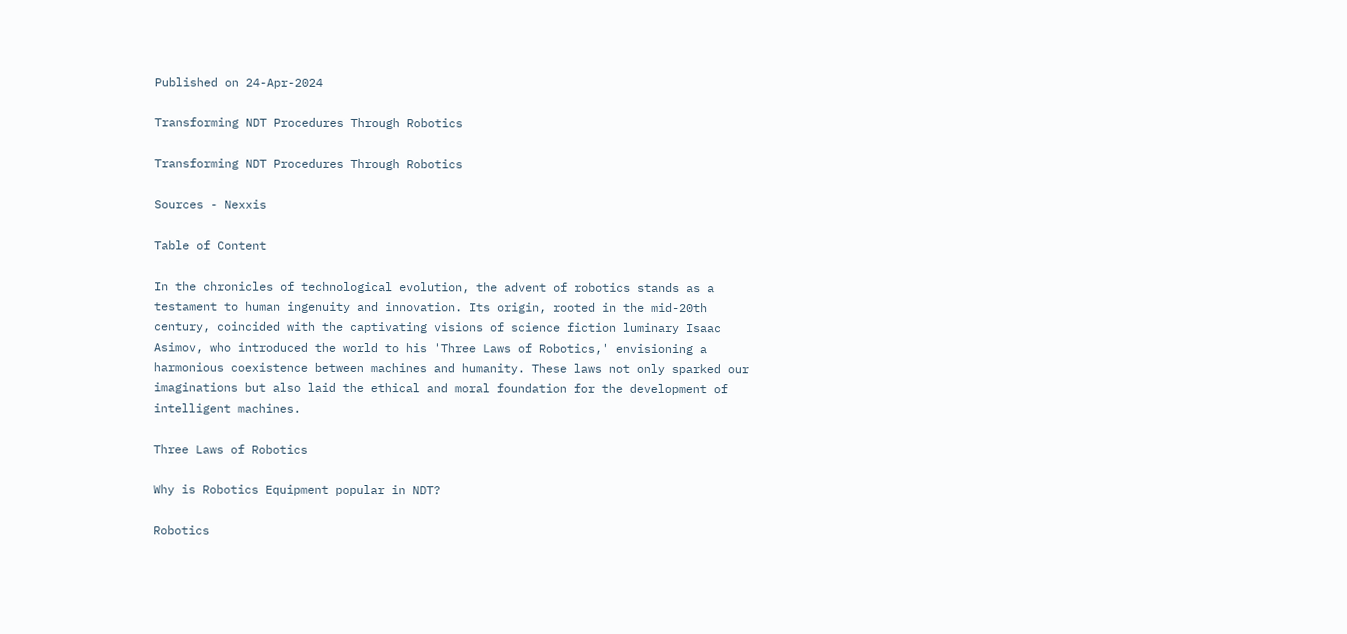Published on 24-Apr-2024

Transforming NDT Procedures Through Robotics

Transforming NDT Procedures Through Robotics

Sources - Nexxis

Table of Content

In the chronicles of technological evolution, the advent of robotics stands as a testament to human ingenuity and innovation. Its origin, rooted in the mid-20th century, coincided with the captivating visions of science fiction luminary Isaac Asimov, who introduced the world to his 'Three Laws of Robotics,' envisioning a harmonious coexistence between machines and humanity. These laws not only sparked our imaginations but also laid the ethical and moral foundation for the development of intelligent machines.

Three Laws of Robotics

Why is Robotics Equipment popular in NDT?

Robotics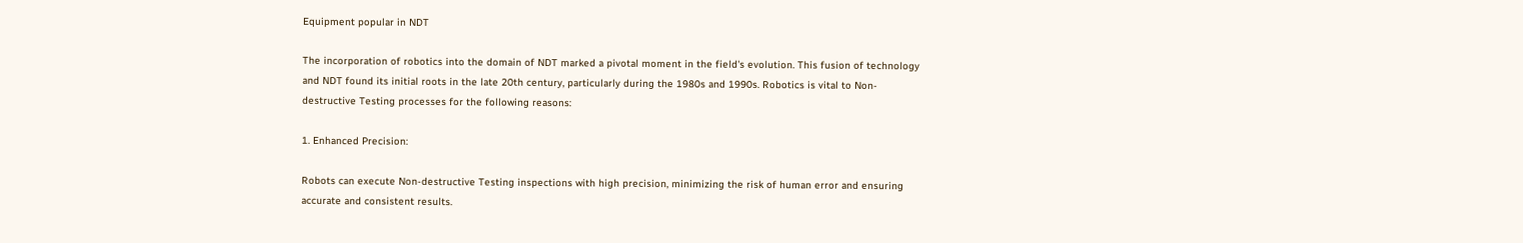Equipment popular in NDT

The incorporation of robotics into the domain of NDT marked a pivotal moment in the field's evolution. This fusion of technology and NDT found its initial roots in the late 20th century, particularly during the 1980s and 1990s. Robotics is vital to Non-destructive Testing processes for the following reasons:

1. Enhanced Precision:

Robots can execute Non-destructive Testing inspections with high precision, minimizing the risk of human error and ensuring accurate and consistent results.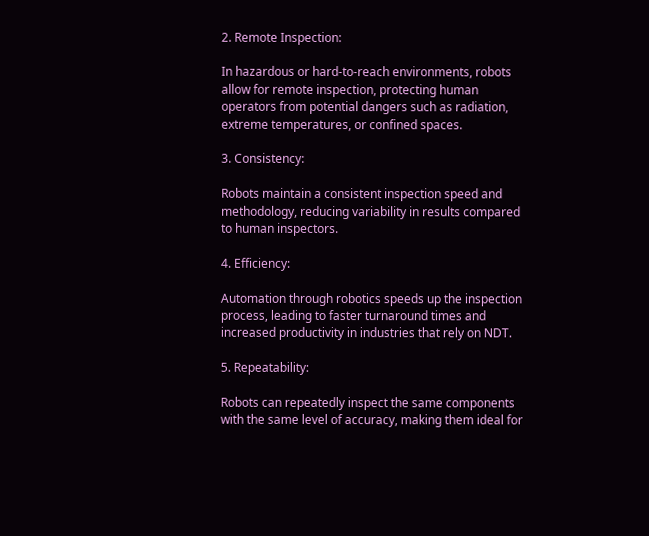2. Remote Inspection:

In hazardous or hard-to-reach environments, robots allow for remote inspection, protecting human operators from potential dangers such as radiation, extreme temperatures, or confined spaces.

3. Consistency:

Robots maintain a consistent inspection speed and methodology, reducing variability in results compared to human inspectors.

4. Efficiency:

Automation through robotics speeds up the inspection process, leading to faster turnaround times and increased productivity in industries that rely on NDT.

5. Repeatability:

Robots can repeatedly inspect the same components with the same level of accuracy, making them ideal for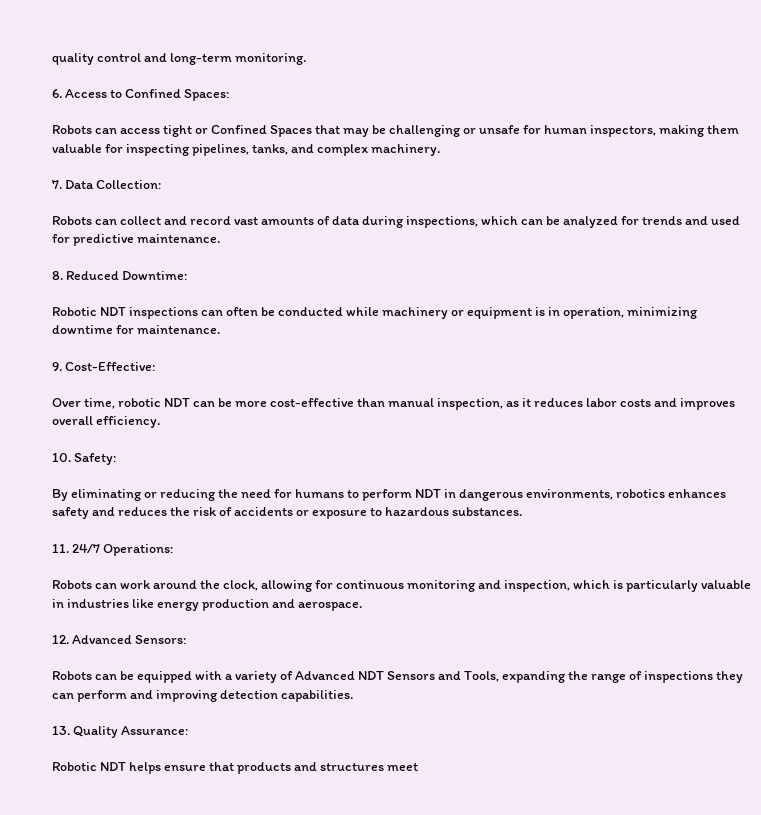quality control and long-term monitoring.

6. Access to Confined Spaces:

Robots can access tight or Confined Spaces that may be challenging or unsafe for human inspectors, making them valuable for inspecting pipelines, tanks, and complex machinery.

7. Data Collection:

Robots can collect and record vast amounts of data during inspections, which can be analyzed for trends and used for predictive maintenance.

8. Reduced Downtime:

Robotic NDT inspections can often be conducted while machinery or equipment is in operation, minimizing downtime for maintenance.

9. Cost-Effective:

Over time, robotic NDT can be more cost-effective than manual inspection, as it reduces labor costs and improves overall efficiency.

10. Safety:

By eliminating or reducing the need for humans to perform NDT in dangerous environments, robotics enhances safety and reduces the risk of accidents or exposure to hazardous substances.

11. 24/7 Operations:

Robots can work around the clock, allowing for continuous monitoring and inspection, which is particularly valuable in industries like energy production and aerospace.

12. Advanced Sensors:

Robots can be equipped with a variety of Advanced NDT Sensors and Tools, expanding the range of inspections they can perform and improving detection capabilities.

13. Quality Assurance:

Robotic NDT helps ensure that products and structures meet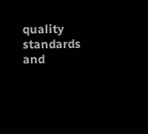quality standards and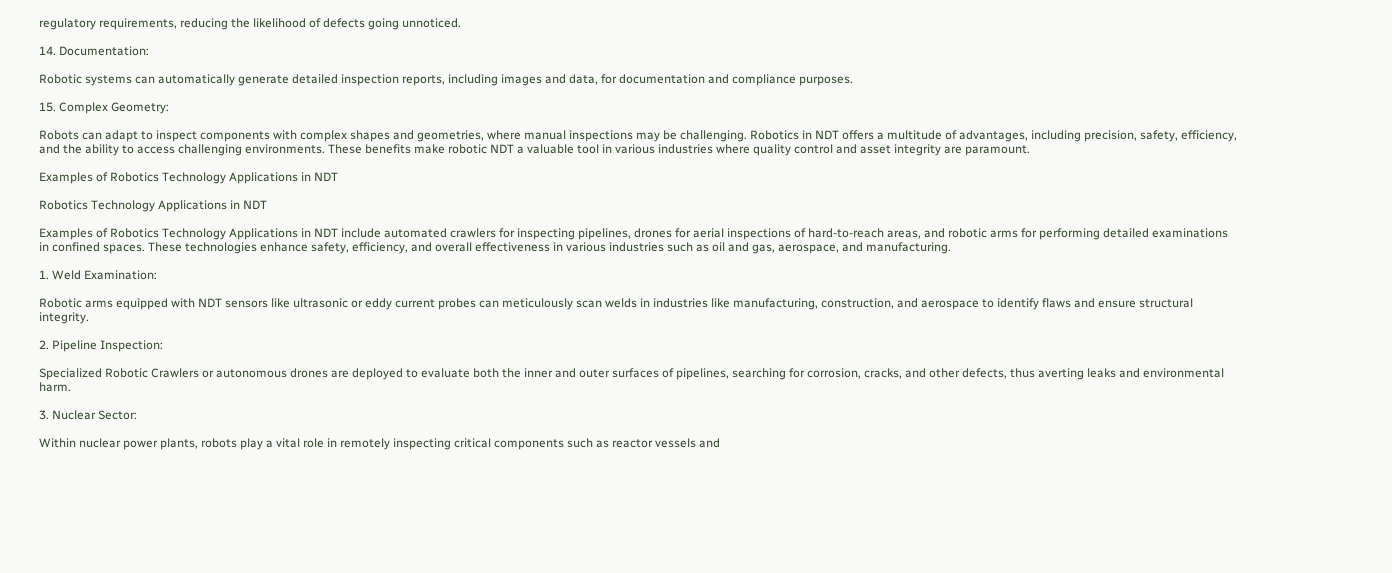regulatory requirements, reducing the likelihood of defects going unnoticed.

14. Documentation:

Robotic systems can automatically generate detailed inspection reports, including images and data, for documentation and compliance purposes.

15. Complex Geometry:

Robots can adapt to inspect components with complex shapes and geometries, where manual inspections may be challenging. Robotics in NDT offers a multitude of advantages, including precision, safety, efficiency, and the ability to access challenging environments. These benefits make robotic NDT a valuable tool in various industries where quality control and asset integrity are paramount.

Examples of Robotics Technology Applications in NDT

Robotics Technology Applications in NDT

Examples of Robotics Technology Applications in NDT include automated crawlers for inspecting pipelines, drones for aerial inspections of hard-to-reach areas, and robotic arms for performing detailed examinations in confined spaces. These technologies enhance safety, efficiency, and overall effectiveness in various industries such as oil and gas, aerospace, and manufacturing.

1. Weld Examination:

Robotic arms equipped with NDT sensors like ultrasonic or eddy current probes can meticulously scan welds in industries like manufacturing, construction, and aerospace to identify flaws and ensure structural integrity.

2. Pipeline Inspection:

Specialized Robotic Crawlers or autonomous drones are deployed to evaluate both the inner and outer surfaces of pipelines, searching for corrosion, cracks, and other defects, thus averting leaks and environmental harm.

3. Nuclear Sector:

Within nuclear power plants, robots play a vital role in remotely inspecting critical components such as reactor vessels and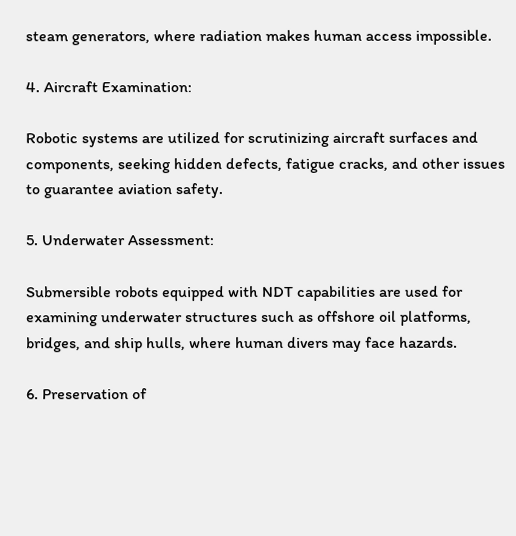steam generators, where radiation makes human access impossible.

4. Aircraft Examination:

Robotic systems are utilized for scrutinizing aircraft surfaces and components, seeking hidden defects, fatigue cracks, and other issues to guarantee aviation safety.

5. Underwater Assessment:

Submersible robots equipped with NDT capabilities are used for examining underwater structures such as offshore oil platforms, bridges, and ship hulls, where human divers may face hazards.

6. Preservation of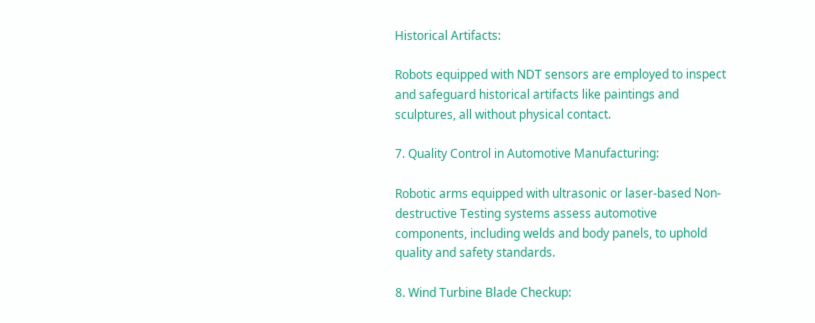Historical Artifacts:

Robots equipped with NDT sensors are employed to inspect and safeguard historical artifacts like paintings and sculptures, all without physical contact.

7. Quality Control in Automotive Manufacturing:

Robotic arms equipped with ultrasonic or laser-based Non-destructive Testing systems assess automotive components, including welds and body panels, to uphold quality and safety standards.

8. Wind Turbine Blade Checkup: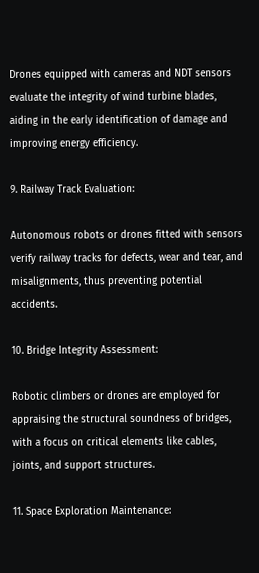Drones equipped with cameras and NDT sensors evaluate the integrity of wind turbine blades, aiding in the early identification of damage and improving energy efficiency.

9. Railway Track Evaluation:

Autonomous robots or drones fitted with sensors verify railway tracks for defects, wear and tear, and misalignments, thus preventing potential accidents.

10. Bridge Integrity Assessment:

Robotic climbers or drones are employed for appraising the structural soundness of bridges, with a focus on critical elements like cables, joints, and support structures.

11. Space Exploration Maintenance: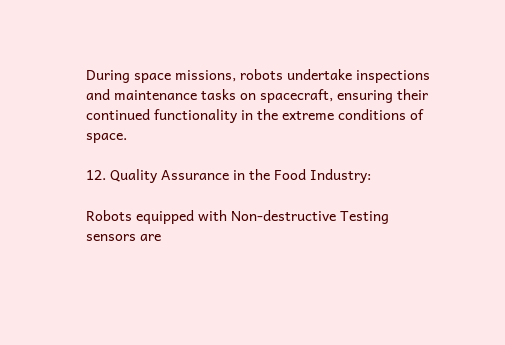During space missions, robots undertake inspections and maintenance tasks on spacecraft, ensuring their continued functionality in the extreme conditions of space.

12. Quality Assurance in the Food Industry:

Robots equipped with Non-destructive Testing sensors are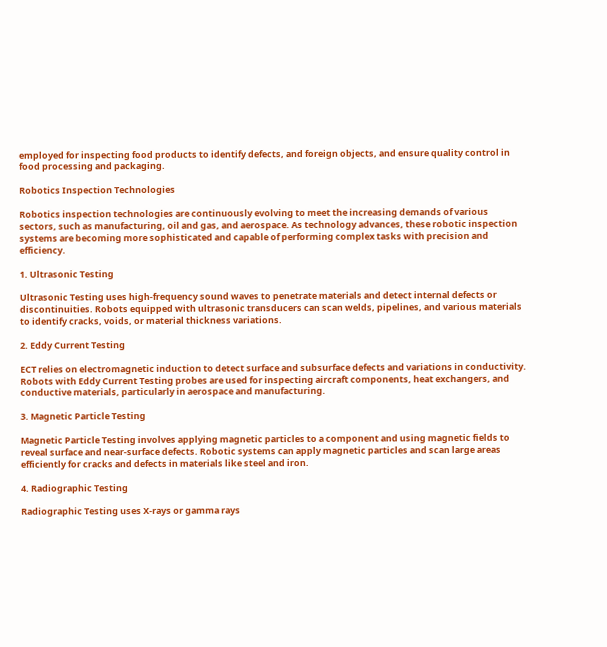employed for inspecting food products to identify defects, and foreign objects, and ensure quality control in food processing and packaging.

Robotics Inspection Technologies

Robotics inspection technologies are continuously evolving to meet the increasing demands of various sectors, such as manufacturing, oil and gas, and aerospace. As technology advances, these robotic inspection systems are becoming more sophisticated and capable of performing complex tasks with precision and efficiency.

1. Ultrasonic Testing

Ultrasonic Testing uses high-frequency sound waves to penetrate materials and detect internal defects or discontinuities. Robots equipped with ultrasonic transducers can scan welds, pipelines, and various materials to identify cracks, voids, or material thickness variations.

2. Eddy Current Testing

ECT relies on electromagnetic induction to detect surface and subsurface defects and variations in conductivity. Robots with Eddy Current Testing probes are used for inspecting aircraft components, heat exchangers, and conductive materials, particularly in aerospace and manufacturing.

3. Magnetic Particle Testing

Magnetic Particle Testing involves applying magnetic particles to a component and using magnetic fields to reveal surface and near-surface defects. Robotic systems can apply magnetic particles and scan large areas efficiently for cracks and defects in materials like steel and iron.

4. Radiographic Testing

Radiographic Testing uses X-rays or gamma rays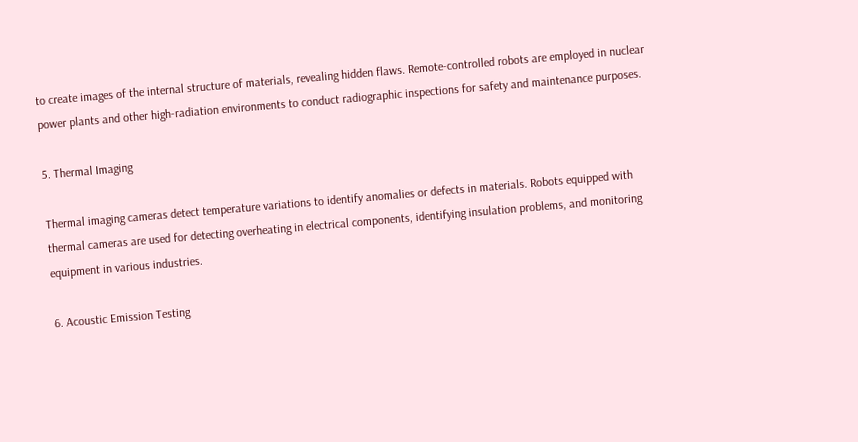to create images of the internal structure of materials, revealing hidden flaws. Remote-controlled robots are employed in nuclear power plants and other high-radiation environments to conduct radiographic inspections for safety and maintenance purposes.

5. Thermal Imaging

Thermal imaging cameras detect temperature variations to identify anomalies or defects in materials. Robots equipped with thermal cameras are used for detecting overheating in electrical components, identifying insulation problems, and monitoring equipment in various industries.

6. Acoustic Emission Testing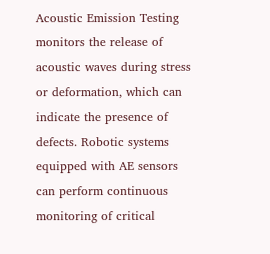Acoustic Emission Testing monitors the release of acoustic waves during stress or deformation, which can indicate the presence of defects. Robotic systems equipped with AE sensors can perform continuous monitoring of critical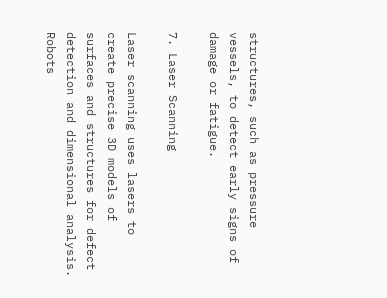structures, such as pressure vessels, to detect early signs of damage or fatigue.

7. Laser Scanning

Laser scanning uses lasers to create precise 3D models of surfaces and structures for defect detection and dimensional analysis. Robots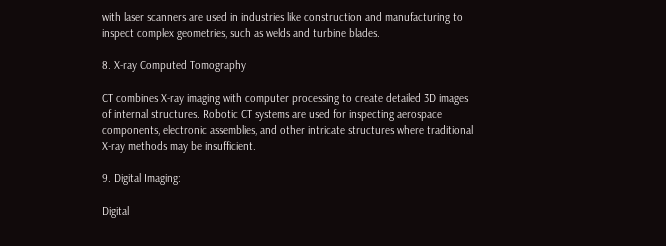with laser scanners are used in industries like construction and manufacturing to inspect complex geometries, such as welds and turbine blades.

8. X-ray Computed Tomography

CT combines X-ray imaging with computer processing to create detailed 3D images of internal structures. Robotic CT systems are used for inspecting aerospace components, electronic assemblies, and other intricate structures where traditional X-ray methods may be insufficient.

9. Digital Imaging:

Digital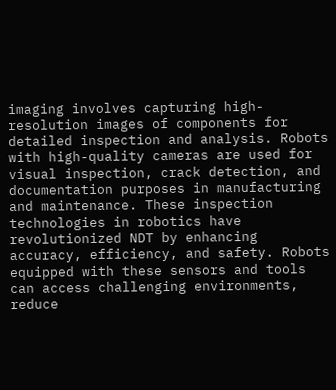imaging involves capturing high-resolution images of components for detailed inspection and analysis. Robots with high-quality cameras are used for visual inspection, crack detection, and documentation purposes in manufacturing and maintenance. These inspection technologies in robotics have revolutionized NDT by enhancing accuracy, efficiency, and safety. Robots equipped with these sensors and tools can access challenging environments, reduce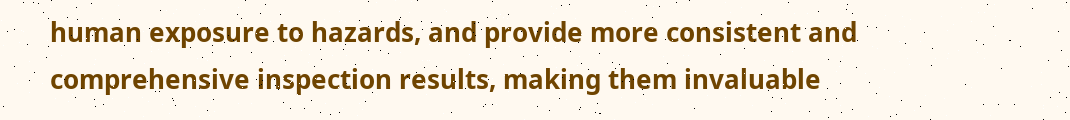human exposure to hazards, and provide more consistent and comprehensive inspection results, making them invaluable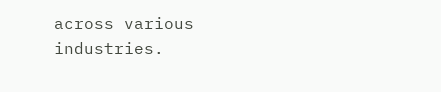across various industries.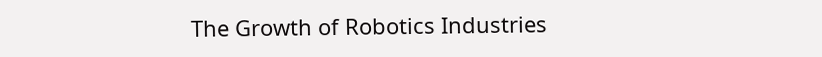The Growth of Robotics Industries